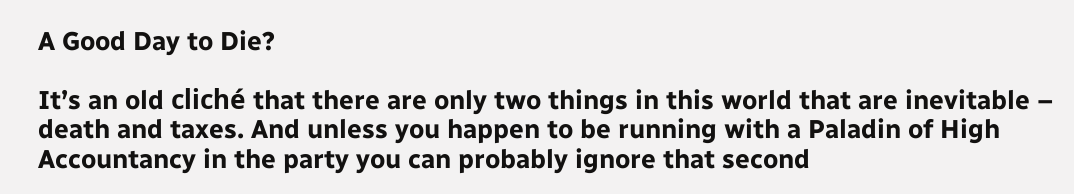A Good Day to Die?

It’s an old cliché that there are only two things in this world that are inevitable – death and taxes. And unless you happen to be running with a Paladin of High Accountancy in the party you can probably ignore that second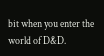bit when you enter the world of D&D.